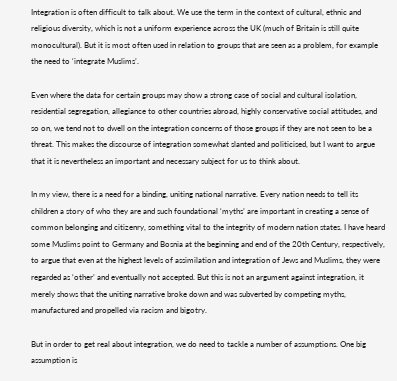Integration is often difficult to talk about. We use the term in the context of cultural, ethnic and religious diversity, which is not a uniform experience across the UK (much of Britain is still quite monocultural). But it is most often used in relation to groups that are seen as a problem, for example the need to ‘integrate Muslims’.

Even where the data for certain groups may show a strong case of social and cultural isolation, residential segregation, allegiance to other countries abroad, highly conservative social attitudes, and so on, we tend not to dwell on the integration concerns of those groups if they are not seen to be a threat. This makes the discourse of integration somewhat slanted and politicised, but I want to argue that it is nevertheless an important and necessary subject for us to think about.

In my view, there is a need for a binding, uniting national narrative. Every nation needs to tell its children a story of who they are and such foundational ‘myths’ are important in creating a sense of common belonging and citizenry, something vital to the integrity of modern nation states. I have heard some Muslims point to Germany and Bosnia at the beginning and end of the 20th Century, respectively, to argue that even at the highest levels of assimilation and integration of Jews and Muslims, they were regarded as ‘other’ and eventually not accepted. But this is not an argument against integration, it merely shows that the uniting narrative broke down and was subverted by competing myths, manufactured and propelled via racism and bigotry.

But in order to get real about integration, we do need to tackle a number of assumptions. One big assumption is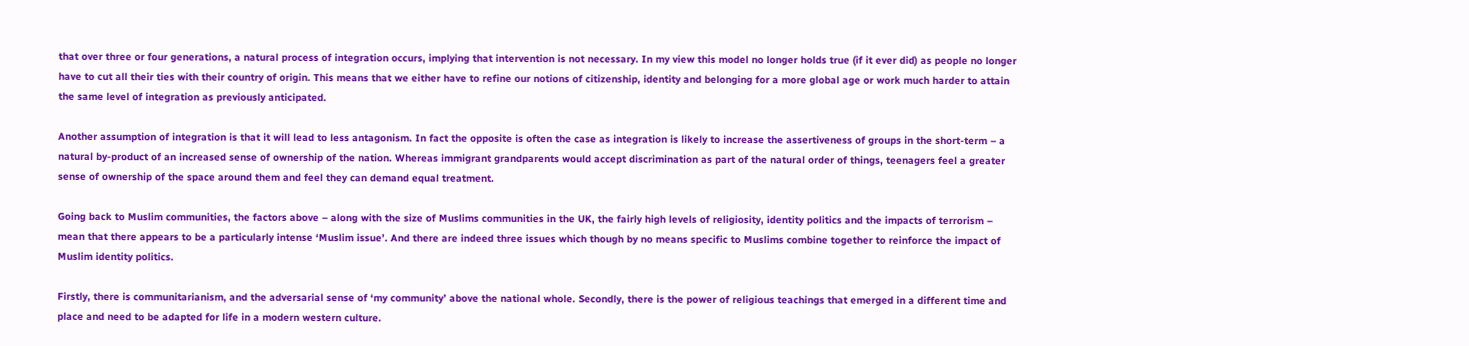that over three or four generations, a natural process of integration occurs, implying that intervention is not necessary. In my view this model no longer holds true (if it ever did) as people no longer have to cut all their ties with their country of origin. This means that we either have to refine our notions of citizenship, identity and belonging for a more global age or work much harder to attain the same level of integration as previously anticipated.

Another assumption of integration is that it will lead to less antagonism. In fact the opposite is often the case as integration is likely to increase the assertiveness of groups in the short-term – a natural by-product of an increased sense of ownership of the nation. Whereas immigrant grandparents would accept discrimination as part of the natural order of things, teenagers feel a greater sense of ownership of the space around them and feel they can demand equal treatment.

Going back to Muslim communities, the factors above – along with the size of Muslims communities in the UK, the fairly high levels of religiosity, identity politics and the impacts of terrorism – mean that there appears to be a particularly intense ‘Muslim issue’. And there are indeed three issues which though by no means specific to Muslims combine together to reinforce the impact of Muslim identity politics.

Firstly, there is communitarianism, and the adversarial sense of ‘my community’ above the national whole. Secondly, there is the power of religious teachings that emerged in a different time and place and need to be adapted for life in a modern western culture.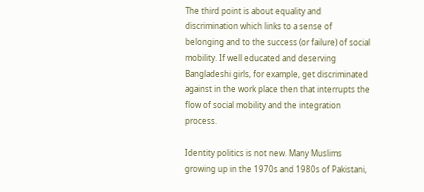The third point is about equality and discrimination which links to a sense of belonging and to the success (or failure) of social mobility. If well educated and deserving Bangladeshi girls, for example, get discriminated against in the work place then that interrupts the flow of social mobility and the integration process.

Identity politics is not new. Many Muslims growing up in the 1970s and 1980s of Pakistani,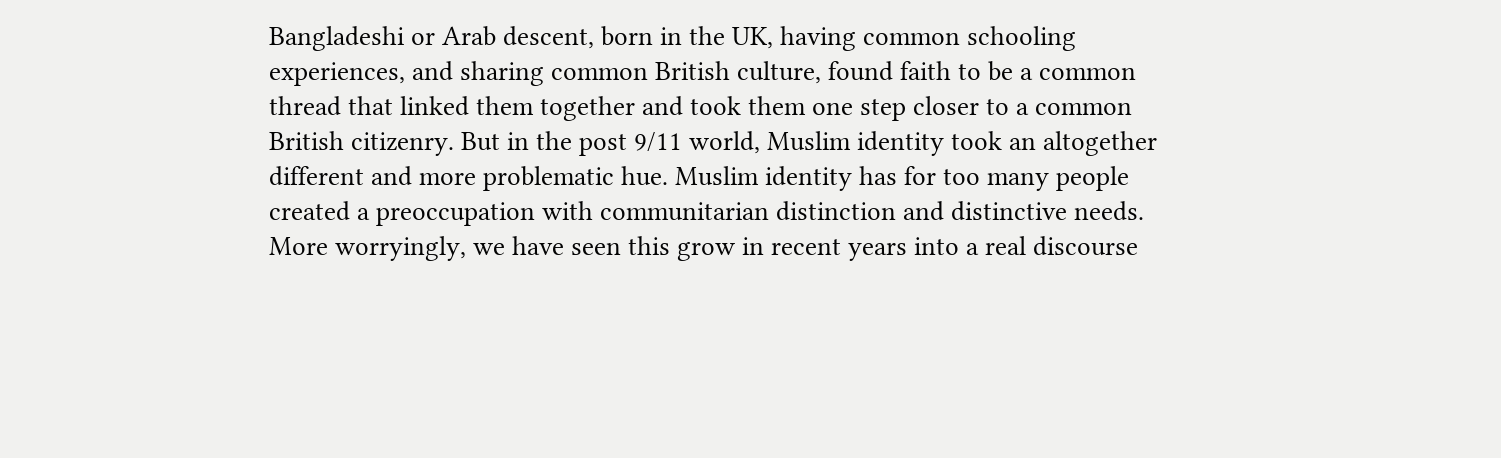Bangladeshi or Arab descent, born in the UK, having common schooling experiences, and sharing common British culture, found faith to be a common thread that linked them together and took them one step closer to a common British citizenry. But in the post 9/11 world, Muslim identity took an altogether different and more problematic hue. Muslim identity has for too many people created a preoccupation with communitarian distinction and distinctive needs. More worryingly, we have seen this grow in recent years into a real discourse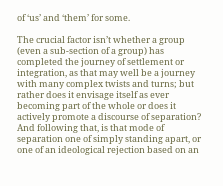of ‘us’ and ‘them’ for some.

The crucial factor isn’t whether a group (even a sub-section of a group) has completed the journey of settlement or integration, as that may well be a journey with many complex twists and turns; but rather does it envisage itself as ever becoming part of the whole or does it actively promote a discourse of separation? And following that, is that mode of separation one of simply standing apart, or one of an ideological rejection based on an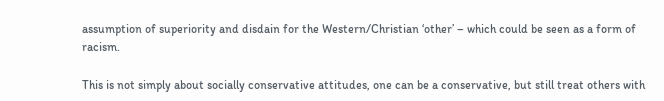assumption of superiority and disdain for the Western/Christian ‘other’ – which could be seen as a form of racism.

This is not simply about socially conservative attitudes, one can be a conservative, but still treat others with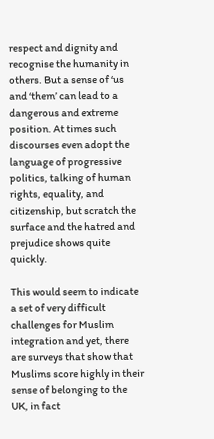respect and dignity and recognise the humanity in others. But a sense of ‘us and ‘them’ can lead to a dangerous and extreme position. At times such discourses even adopt the language of progressive politics, talking of human rights, equality, and citizenship, but scratch the surface and the hatred and prejudice shows quite quickly.

This would seem to indicate a set of very difficult challenges for Muslim integration and yet, there are surveys that show that Muslims score highly in their sense of belonging to the UK, in fact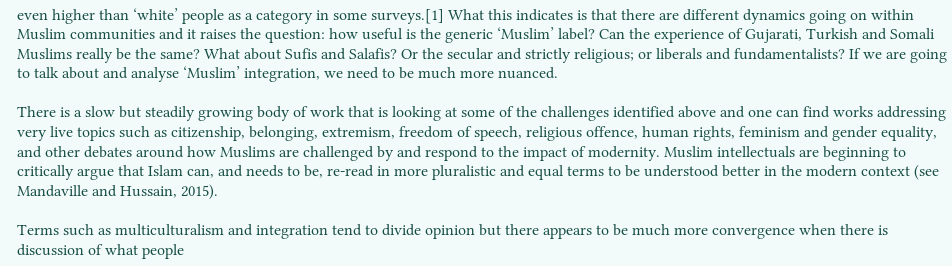even higher than ‘white’ people as a category in some surveys.[1] What this indicates is that there are different dynamics going on within Muslim communities and it raises the question: how useful is the generic ‘Muslim’ label? Can the experience of Gujarati, Turkish and Somali Muslims really be the same? What about Sufis and Salafis? Or the secular and strictly religious; or liberals and fundamentalists? If we are going to talk about and analyse ‘Muslim’ integration, we need to be much more nuanced.

There is a slow but steadily growing body of work that is looking at some of the challenges identified above and one can find works addressing very live topics such as citizenship, belonging, extremism, freedom of speech, religious offence, human rights, feminism and gender equality, and other debates around how Muslims are challenged by and respond to the impact of modernity. Muslim intellectuals are beginning to critically argue that Islam can, and needs to be, re-read in more pluralistic and equal terms to be understood better in the modern context (see Mandaville and Hussain, 2015).

Terms such as multiculturalism and integration tend to divide opinion but there appears to be much more convergence when there is discussion of what people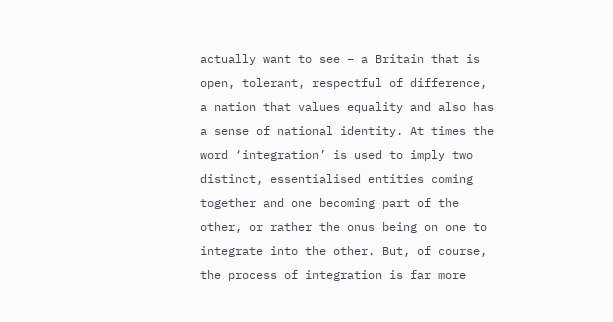actually want to see – a Britain that is open, tolerant, respectful of difference, a nation that values equality and also has a sense of national identity. At times the word ‘integration’ is used to imply two distinct, essentialised entities coming together and one becoming part of the other, or rather the onus being on one to integrate into the other. But, of course, the process of integration is far more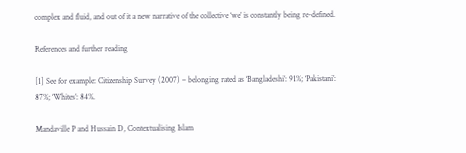complex and fluid, and out of it a new narrative of the collective ‘we’ is constantly being re-defined.

References and further reading

[1] See for example: Citizenship Survey (2007) – belonging rated as ‘Bangladeshi’: 91%; ‘Pakistani’: 87%; ‘Whites’: 84%.

Mandaville P and Hussain D, Contextualising Islam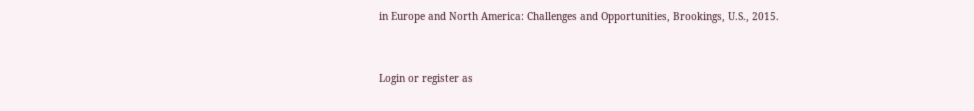in Europe and North America: Challenges and Opportunities, Brookings, U.S., 2015.


Login or register as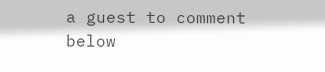a guest to comment below